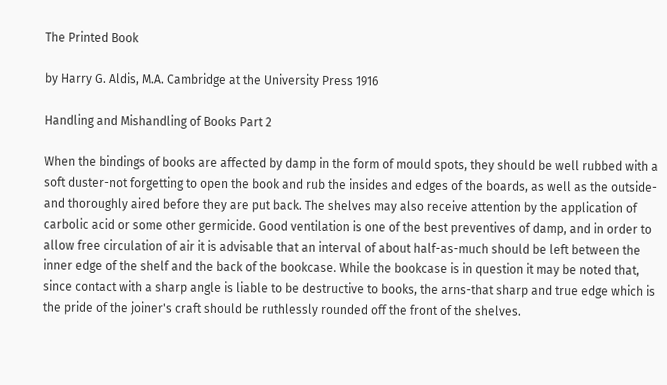The Printed Book

by Harry G. Aldis, M.A. Cambridge at the University Press 1916

Handling and Mishandling of Books Part 2

When the bindings of books are affected by damp in the form of mould spots, they should be well rubbed with a soft duster-not forgetting to open the book and rub the insides and edges of the boards, as well as the outside-and thoroughly aired before they are put back. The shelves may also receive attention by the application of carbolic acid or some other germicide. Good ventilation is one of the best preventives of damp, and in order to allow free circulation of air it is advisable that an interval of about half-as-much should be left between the inner edge of the shelf and the back of the bookcase. While the bookcase is in question it may be noted that, since contact with a sharp angle is liable to be destructive to books, the arns-that sharp and true edge which is the pride of the joiner's craft should be ruthlessly rounded off the front of the shelves.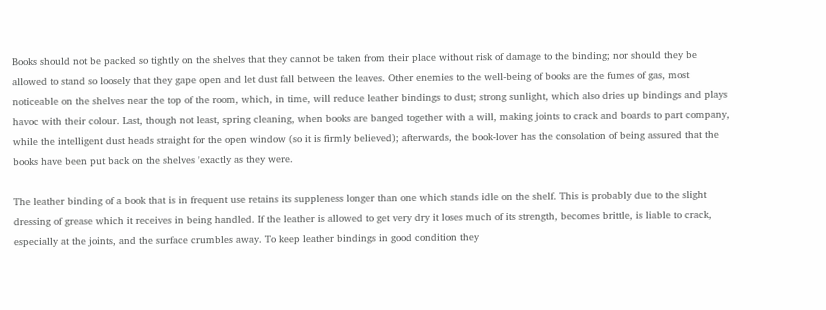Books should not be packed so tightly on the shelves that they cannot be taken from their place without risk of damage to the binding; nor should they be allowed to stand so loosely that they gape open and let dust fall between the leaves. Other enemies to the well-being of books are the fumes of gas, most noticeable on the shelves near the top of the room, which, in time, will reduce leather bindings to dust; strong sunlight, which also dries up bindings and plays havoc with their colour. Last, though not least, spring cleaning, when books are banged together with a will, making joints to crack and boards to part company, while the intelligent dust heads straight for the open window (so it is firmly believed); afterwards, the book-lover has the consolation of being assured that the books have been put back on the shelves 'exactly as they were.

The leather binding of a book that is in frequent use retains its suppleness longer than one which stands idle on the shelf. This is probably due to the slight dressing of grease which it receives in being handled. If the leather is allowed to get very dry it loses much of its strength, becomes brittle, is liable to crack, especially at the joints, and the surface crumbles away. To keep leather bindings in good condition they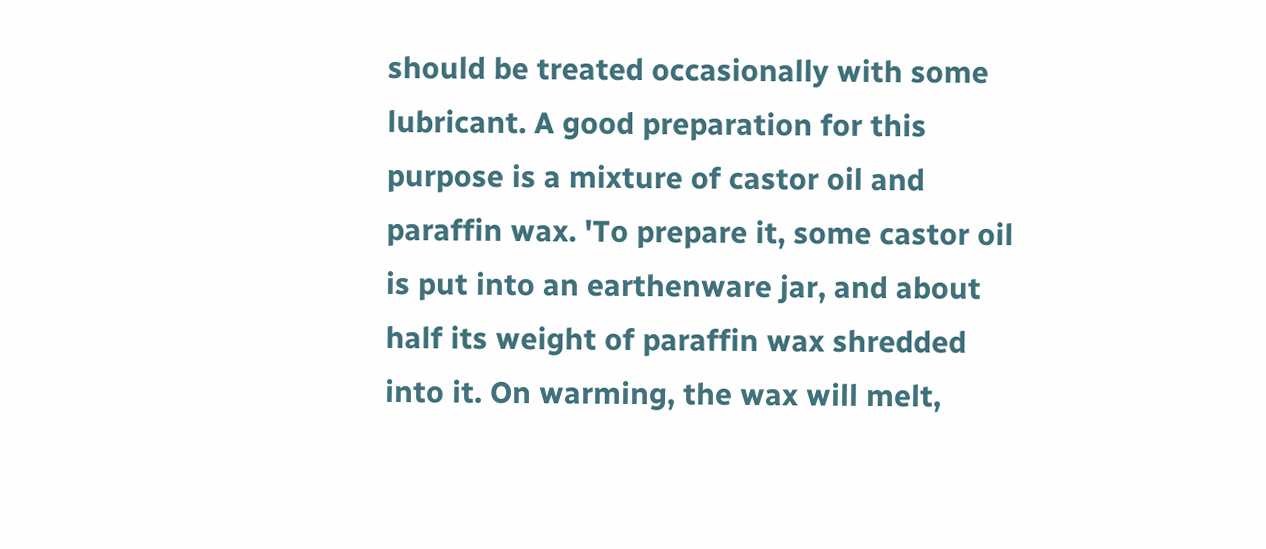should be treated occasionally with some lubricant. A good preparation for this purpose is a mixture of castor oil and paraffin wax. 'To prepare it, some castor oil is put into an earthenware jar, and about half its weight of paraffin wax shredded into it. On warming, the wax will melt,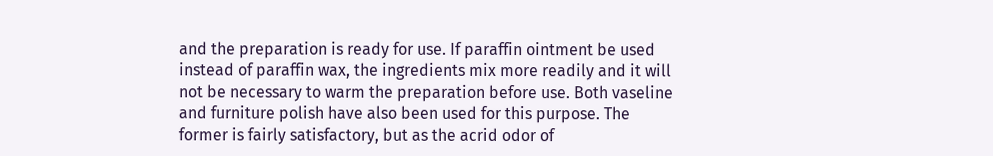and the preparation is ready for use. If paraffin ointment be used instead of paraffin wax, the ingredients mix more readily and it will not be necessary to warm the preparation before use. Both vaseline and furniture polish have also been used for this purpose. The former is fairly satisfactory, but as the acrid odor of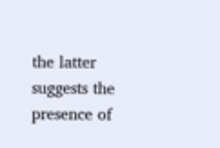the latter suggests the presence of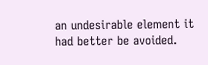an undesirable element it had better be avoided.